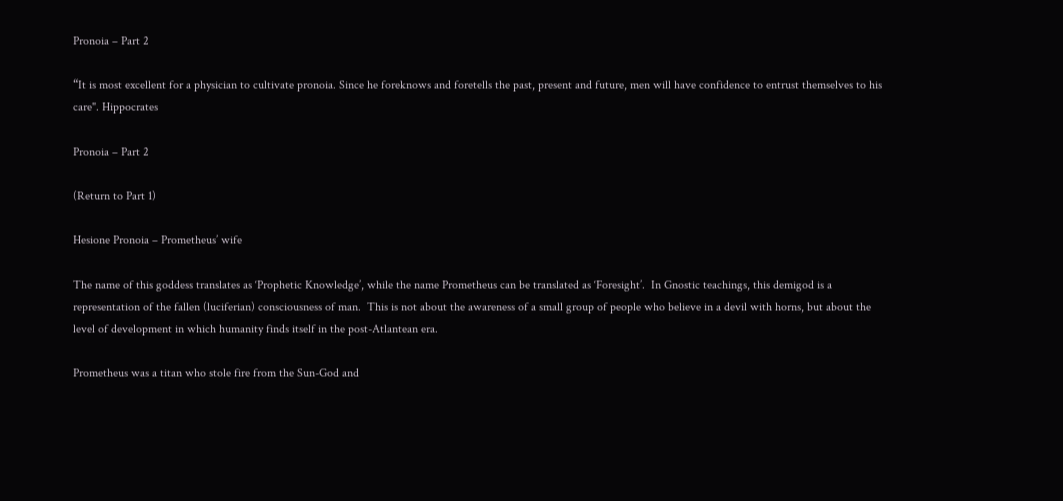Pronoia – Part 2

“It is most excellent for a physician to cultivate pronoia. Since he foreknows and foretells the past, present and future, men will have confidence to entrust themselves to his care". Hippocrates

Pronoia – Part 2

(Return to Part 1)

Hesione Pronoia – Prometheus’ wife

The name of this goddess translates as ‘Prophetic Knowledge’, while the name Prometheus can be translated as ‘Foresight’.  In Gnostic teachings, this demigod is a representation of the fallen (luciferian) consciousness of man.  This is not about the awareness of a small group of people who believe in a devil with horns, but about the level of development in which humanity finds itself in the post-Atlantean era.

Prometheus was a titan who stole fire from the Sun-God and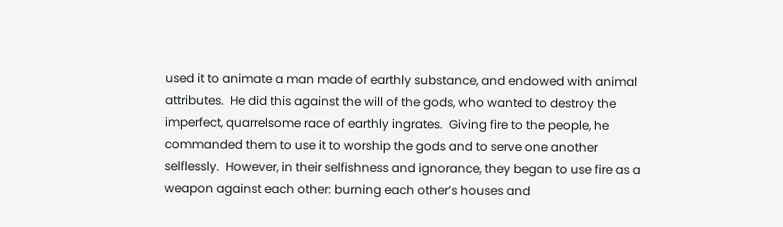used it to animate a man made of earthly substance, and endowed with animal attributes.  He did this against the will of the gods, who wanted to destroy the imperfect, quarrelsome race of earthly ingrates.  Giving fire to the people, he commanded them to use it to worship the gods and to serve one another selflessly.  However, in their selfishness and ignorance, they began to use fire as a weapon against each other: burning each other’s houses and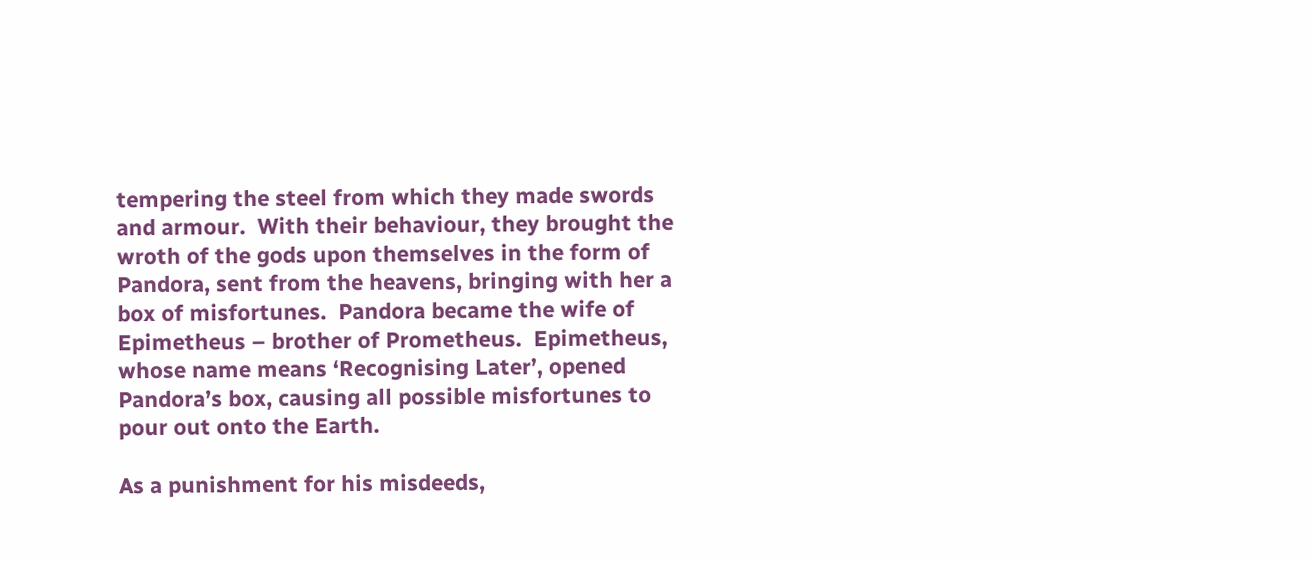tempering the steel from which they made swords and armour.  With their behaviour, they brought the wroth of the gods upon themselves in the form of Pandora, sent from the heavens, bringing with her a box of misfortunes.  Pandora became the wife of Epimetheus – brother of Prometheus.  Epimetheus, whose name means ‘Recognising Later’, opened Pandora’s box, causing all possible misfortunes to pour out onto the Earth.

As a punishment for his misdeeds,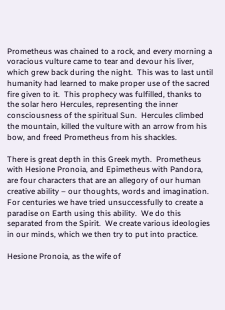Prometheus was chained to a rock, and every morning a voracious vulture came to tear and devour his liver, which grew back during the night.  This was to last until humanity had learned to make proper use of the sacred fire given to it.  This prophecy was fulfilled, thanks to the solar hero Hercules, representing the inner consciousness of the spiritual Sun.  Hercules climbed the mountain, killed the vulture with an arrow from his bow, and freed Prometheus from his shackles.

There is great depth in this Greek myth.  Prometheus with Hesione Pronoia, and Epimetheus with Pandora, are four characters that are an allegory of our human creative ability – our thoughts, words and imagination.  For centuries we have tried unsuccessfully to create a paradise on Earth using this ability.  We do this separated from the Spirit.  We create various ideologies in our minds, which we then try to put into practice.

Hesione Pronoia, as the wife of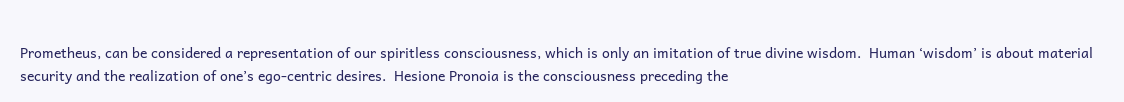Prometheus, can be considered a representation of our spiritless consciousness, which is only an imitation of true divine wisdom.  Human ‘wisdom’ is about material security and the realization of one’s ego-centric desires.  Hesione Pronoia is the consciousness preceding the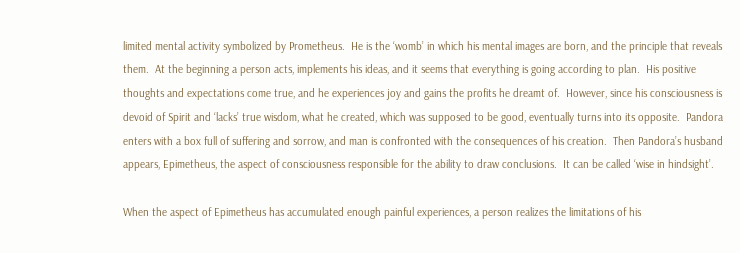limited mental activity symbolized by Prometheus.  He is the ‘womb’ in which his mental images are born, and the principle that reveals them.  At the beginning a person acts, implements his ideas, and it seems that everything is going according to plan.  His positive thoughts and expectations come true, and he experiences joy and gains the profits he dreamt of.  However, since his consciousness is devoid of Spirit and ‘lacks’ true wisdom, what he created, which was supposed to be good, eventually turns into its opposite.  Pandora enters with a box full of suffering and sorrow, and man is confronted with the consequences of his creation.  Then Pandora’s husband appears, Epimetheus, the aspect of consciousness responsible for the ability to draw conclusions.  It can be called ‘wise in hindsight’.

When the aspect of Epimetheus has accumulated enough painful experiences, a person realizes the limitations of his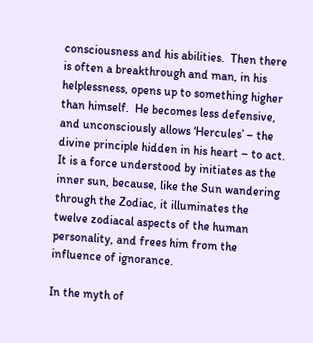consciousness and his abilities.  Then there is often a breakthrough and man, in his helplessness, opens up to something higher than himself.  He becomes less defensive, and unconsciously allows ‘Hercules’ – the divine principle hidden in his heart – to act.  It is a force understood by initiates as the inner sun, because, like the Sun wandering through the Zodiac, it illuminates the twelve zodiacal aspects of the human personality, and frees him from the influence of ignorance.

In the myth of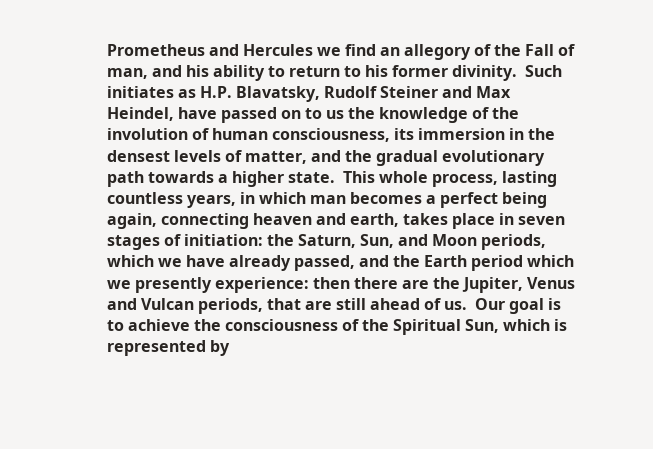Prometheus and Hercules we find an allegory of the Fall of man, and his ability to return to his former divinity.  Such initiates as H.P. Blavatsky, Rudolf Steiner and Max Heindel, have passed on to us the knowledge of the involution of human consciousness, its immersion in the densest levels of matter, and the gradual evolutionary path towards a higher state.  This whole process, lasting countless years, in which man becomes a perfect being again, connecting heaven and earth, takes place in seven stages of initiation: the Saturn, Sun, and Moon periods, which we have already passed, and the Earth period which we presently experience: then there are the Jupiter, Venus and Vulcan periods, that are still ahead of us.  Our goal is to achieve the consciousness of the Spiritual Sun, which is represented by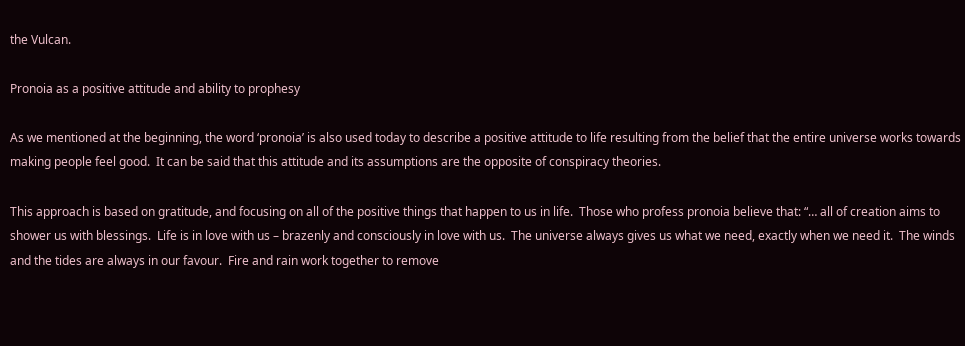the Vulcan.

Pronoia as a positive attitude and ability to prophesy

As we mentioned at the beginning, the word ‘pronoia’ is also used today to describe a positive attitude to life resulting from the belief that the entire universe works towards making people feel good.  It can be said that this attitude and its assumptions are the opposite of conspiracy theories.

This approach is based on gratitude, and focusing on all of the positive things that happen to us in life.  Those who profess pronoia believe that: “… all of creation aims to shower us with blessings.  Life is in love with us – brazenly and consciously in love with us.  The universe always gives us what we need, exactly when we need it.  The winds and the tides are always in our favour.  Fire and rain work together to remove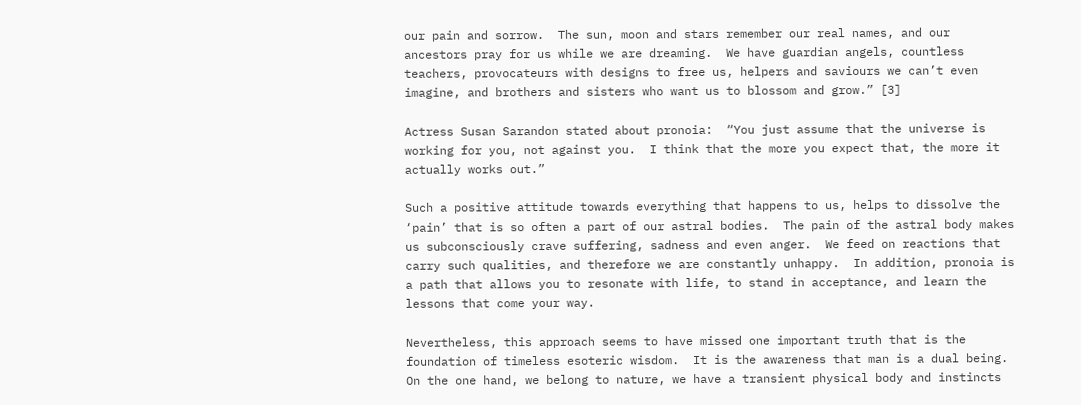our pain and sorrow.  The sun, moon and stars remember our real names, and our ancestors pray for us while we are dreaming.  We have guardian angels, countless teachers, provocateurs with designs to free us, helpers and saviours we can’t even imagine, and brothers and sisters who want us to blossom and grow.” [3]

Actress Susan Sarandon stated about pronoia:  “You just assume that the universe is working for you, not against you.  I think that the more you expect that, the more it actually works out.”

Such a positive attitude towards everything that happens to us, helps to dissolve the ‘pain’ that is so often a part of our astral bodies.  The pain of the astral body makes us subconsciously crave suffering, sadness and even anger.  We feed on reactions that carry such qualities, and therefore we are constantly unhappy.  In addition, pronoia is a path that allows you to resonate with life, to stand in acceptance, and learn the lessons that come your way.

Nevertheless, this approach seems to have missed one important truth that is the foundation of timeless esoteric wisdom.  It is the awareness that man is a dual being.  On the one hand, we belong to nature, we have a transient physical body and instincts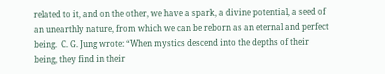related to it, and on the other, we have a spark, a divine potential, a seed of an unearthly nature, from which we can be reborn as an eternal and perfect being.  C. G. Jung wrote: “When mystics descend into the depths of their being, they find in their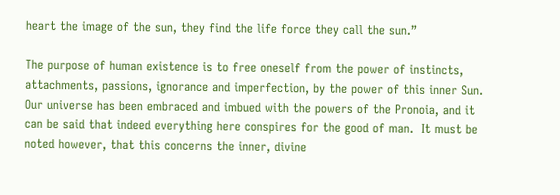heart the image of the sun, they find the life force they call the sun.”

The purpose of human existence is to free oneself from the power of instincts, attachments, passions, ignorance and imperfection, by the power of this inner Sun.  Our universe has been embraced and imbued with the powers of the Pronoia, and it can be said that indeed everything here conspires for the good of man.  It must be noted however, that this concerns the inner, divine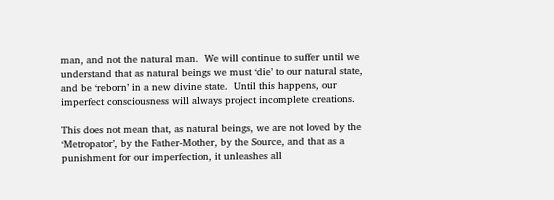man, and not the natural man.  We will continue to suffer until we understand that as natural beings we must ‘die’ to our natural state, and be ‘reborn’ in a new divine state.  Until this happens, our imperfect consciousness will always project incomplete creations.

This does not mean that, as natural beings, we are not loved by the ‘Metropator’, by the Father-Mother, by the Source, and that as a punishment for our imperfection, it unleashes all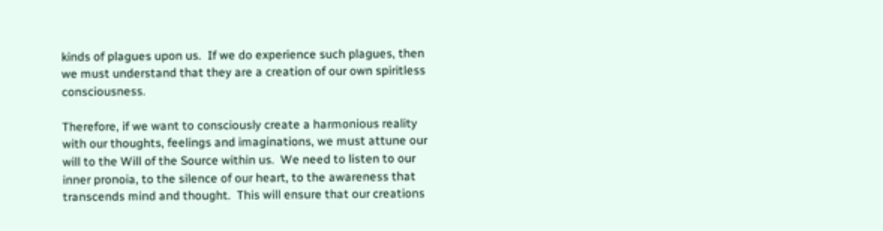kinds of plagues upon us.  If we do experience such plagues, then we must understand that they are a creation of our own spiritless consciousness.

Therefore, if we want to consciously create a harmonious reality with our thoughts, feelings and imaginations, we must attune our will to the Will of the Source within us.  We need to listen to our inner pronoia, to the silence of our heart, to the awareness that transcends mind and thought.  This will ensure that our creations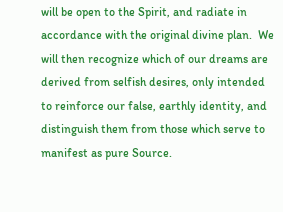will be open to the Spirit, and radiate in accordance with the original divine plan.  We will then recognize which of our dreams are derived from selfish desires, only intended to reinforce our false, earthly identity, and distinguish them from those which serve to manifest as pure Source.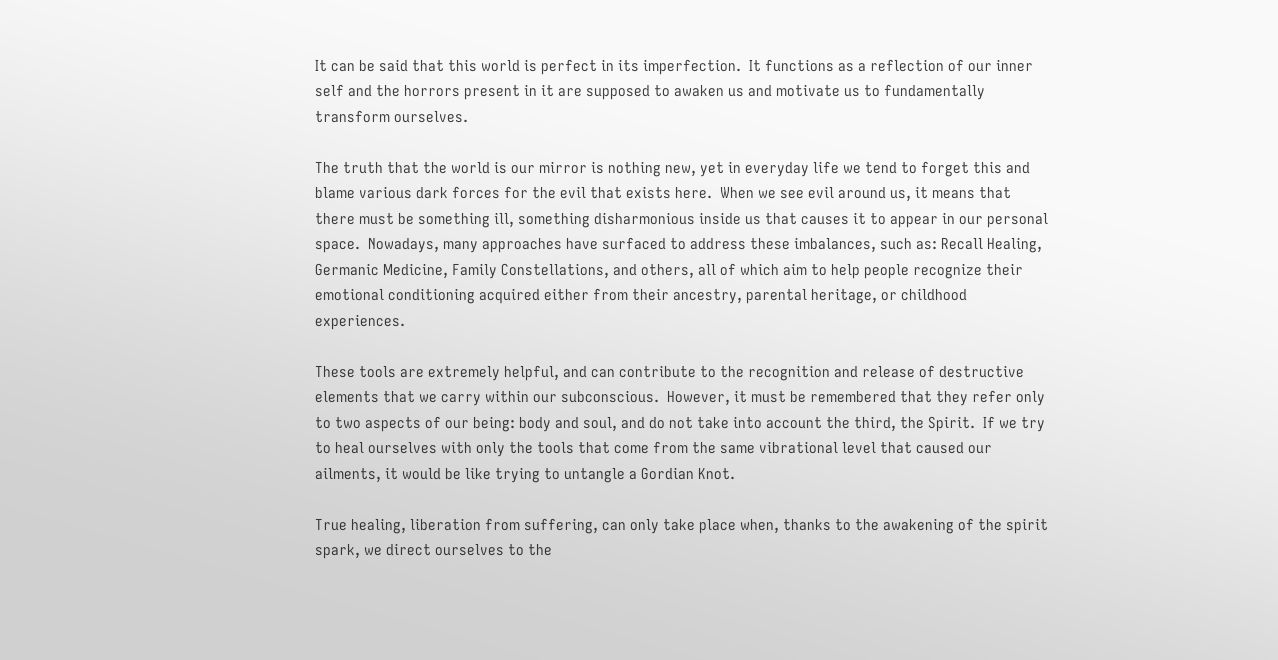It can be said that this world is perfect in its imperfection.  It functions as a reflection of our inner self and the horrors present in it are supposed to awaken us and motivate us to fundamentally transform ourselves.

The truth that the world is our mirror is nothing new, yet in everyday life we tend to forget this and blame various dark forces for the evil that exists here.  When we see evil around us, it means that there must be something ill, something disharmonious inside us that causes it to appear in our personal space.  Nowadays, many approaches have surfaced to address these imbalances, such as: Recall Healing, Germanic Medicine, Family Constellations, and others, all of which aim to help people recognize their emotional conditioning acquired either from their ancestry, parental heritage, or childhood experiences.

These tools are extremely helpful, and can contribute to the recognition and release of destructive elements that we carry within our subconscious.  However, it must be remembered that they refer only to two aspects of our being: body and soul, and do not take into account the third, the Spirit.  If we try to heal ourselves with only the tools that come from the same vibrational level that caused our ailments, it would be like trying to untangle a Gordian Knot.

True healing, liberation from suffering, can only take place when, thanks to the awakening of the spirit spark, we direct ourselves to the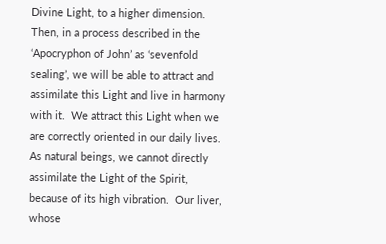Divine Light, to a higher dimension.  Then, in a process described in the ‘Apocryphon of John’ as ‘sevenfold sealing’, we will be able to attract and assimilate this Light and live in harmony with it.  We attract this Light when we are correctly oriented in our daily lives.  As natural beings, we cannot directly assimilate the Light of the Spirit, because of its high vibration.  Our liver, whose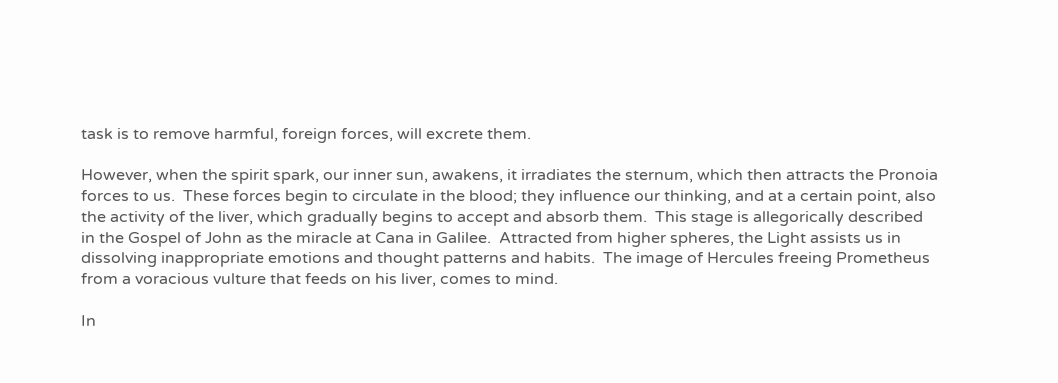task is to remove harmful, foreign forces, will excrete them.

However, when the spirit spark, our inner sun, awakens, it irradiates the sternum, which then attracts the Pronoia forces to us.  These forces begin to circulate in the blood; they influence our thinking, and at a certain point, also the activity of the liver, which gradually begins to accept and absorb them.  This stage is allegorically described in the Gospel of John as the miracle at Cana in Galilee.  Attracted from higher spheres, the Light assists us in dissolving inappropriate emotions and thought patterns and habits.  The image of Hercules freeing Prometheus from a voracious vulture that feeds on his liver, comes to mind.

In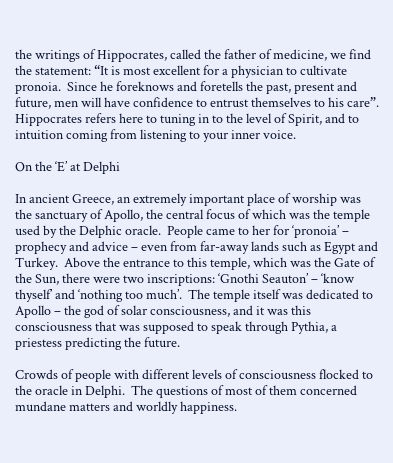the writings of Hippocrates, called the father of medicine, we find the statement: “It is most excellent for a physician to cultivate pronoia.  Since he foreknows and foretells the past, present and future, men will have confidence to entrust themselves to his care”. Hippocrates refers here to tuning in to the level of Spirit, and to intuition coming from listening to your inner voice.

On the ‘E’ at Delphi

In ancient Greece, an extremely important place of worship was the sanctuary of Apollo, the central focus of which was the temple used by the Delphic oracle.  People came to her for ‘pronoia’ – prophecy and advice – even from far-away lands such as Egypt and Turkey.  Above the entrance to this temple, which was the Gate of the Sun, there were two inscriptions: ‘Gnothi Seauton’ – ‘know thyself’ and ‘nothing too much’.  The temple itself was dedicated to Apollo – the god of solar consciousness, and it was this consciousness that was supposed to speak through Pythia, a priestess predicting the future.

Crowds of people with different levels of consciousness flocked to the oracle in Delphi.  The questions of most of them concerned mundane matters and worldly happiness.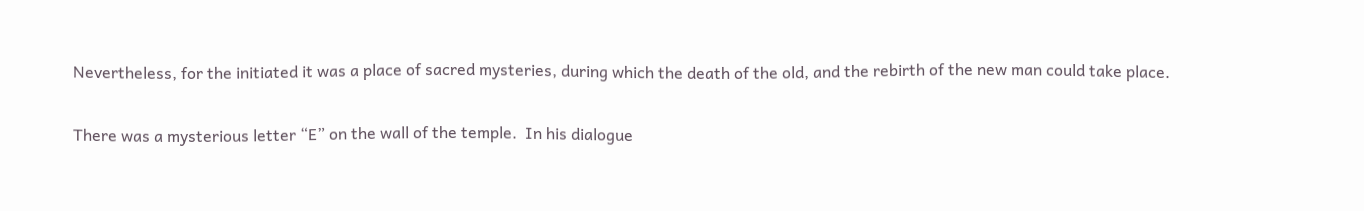Nevertheless, for the initiated it was a place of sacred mysteries, during which the death of the old, and the rebirth of the new man could take place.

There was a mysterious letter “E” on the wall of the temple.  In his dialogue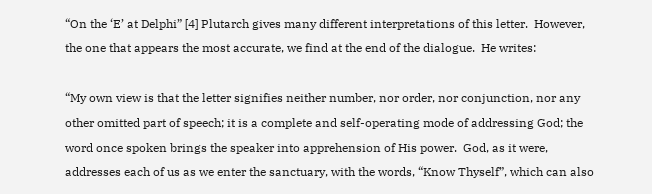“On the ‘E’ at Delphi” [4] Plutarch gives many different interpretations of this letter.  However, the one that appears the most accurate, we find at the end of the dialogue.  He writes:

“My own view is that the letter signifies neither number, nor order, nor conjunction, nor any other omitted part of speech; it is a complete and self-operating mode of addressing God; the word once spoken brings the speaker into apprehension of His power.  God, as it were, addresses each of us as we enter the sanctuary, with the words, “Know Thyself”, which can also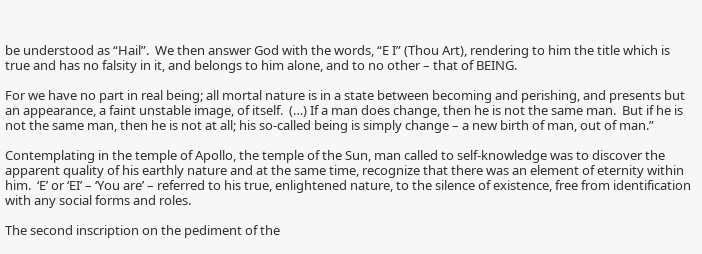be understood as “Hail”.  We then answer God with the words, “E I” (Thou Art), rendering to him the title which is true and has no falsity in it, and belongs to him alone, and to no other – that of BEING.

For we have no part in real being; all mortal nature is in a state between becoming and perishing, and presents but an appearance, a faint unstable image, of itself.  (…) If a man does change, then he is not the same man.  But if he is not the same man, then he is not at all; his so-called being is simply change – a new birth of man, out of man.”

Contemplating in the temple of Apollo, the temple of the Sun, man called to self-knowledge was to discover the apparent quality of his earthly nature and at the same time, recognize that there was an element of eternity within him.  ‘E’ or ‘EI’ – ‘You are’ – referred to his true, enlightened nature, to the silence of existence, free from identification with any social forms and roles.

The second inscription on the pediment of the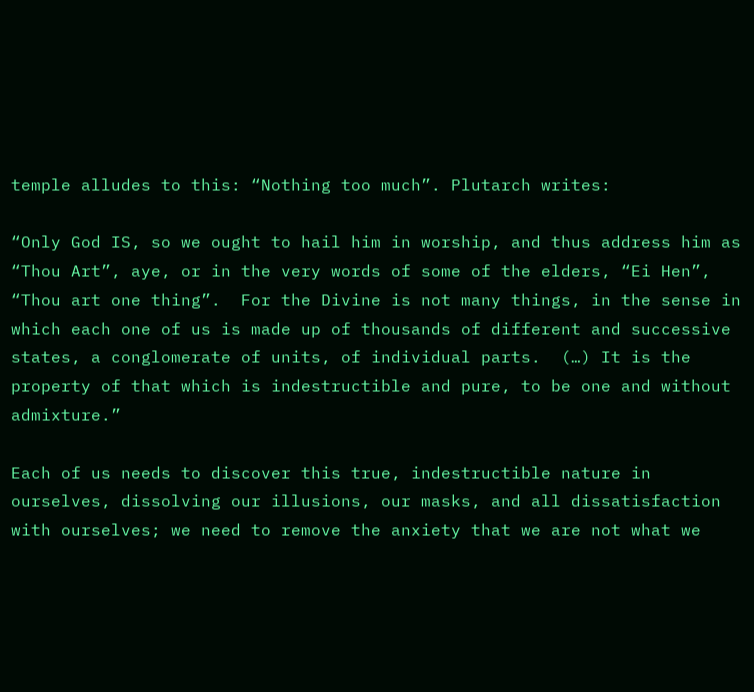temple alludes to this: “Nothing too much”. Plutarch writes:

“Only God IS, so we ought to hail him in worship, and thus address him as “Thou Art”, aye, or in the very words of some of the elders, “Ei Hen”, “Thou art one thing”.  For the Divine is not many things, in the sense in which each one of us is made up of thousands of different and successive states, a conglomerate of units, of individual parts.  (…) It is the property of that which is indestructible and pure, to be one and without admixture.”

Each of us needs to discover this true, indestructible nature in ourselves, dissolving our illusions, our masks, and all dissatisfaction with ourselves; we need to remove the anxiety that we are not what we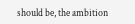should be, the ambition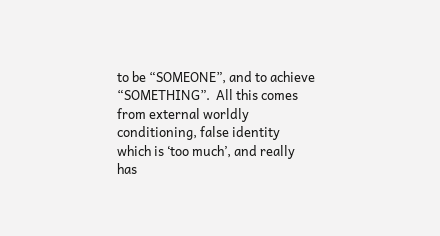to be “SOMEONE”, and to achieve “SOMETHING”.  All this comes from external worldly conditioning, false identity which is ‘too much’, and really has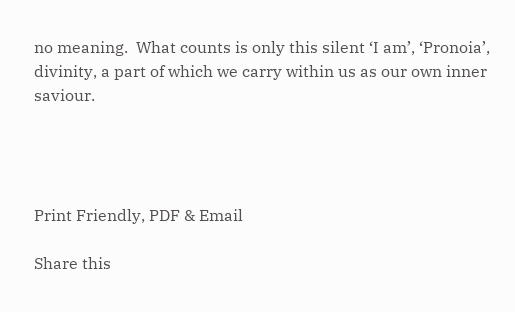no meaning.  What counts is only this silent ‘I am’, ‘Pronoia’, divinity, a part of which we carry within us as our own inner saviour.




Print Friendly, PDF & Email

Share this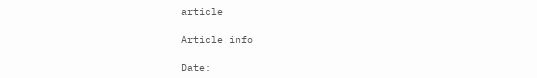article

Article info

Date: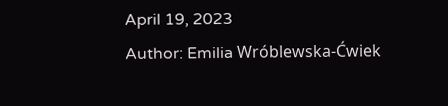April 19, 2023
Author: Emilia Wróblewska-Ćwiek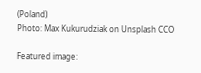(Poland)
Photo: Max Kukurudziak on Unsplash CCO

Featured image: